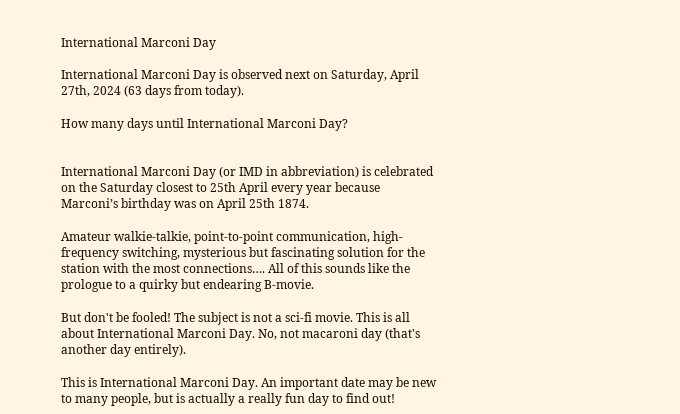International Marconi Day

International Marconi Day is observed next on Saturday, April 27th, 2024 (63 days from today).

How many days until International Marconi Day?


International Marconi Day (or IMD in abbreviation) is celebrated on the Saturday closest to 25th April every year because Marconi’s birthday was on April 25th 1874.

Amateur walkie-talkie, point-to-point communication, high-frequency switching, mysterious but fascinating solution for the station with the most connections…. All of this sounds like the prologue to a quirky but endearing B-movie.

But don't be fooled! The subject is not a sci-fi movie. This is all about International Marconi Day. No, not macaroni day (that's another day entirely).

This is International Marconi Day. An important date may be new to many people, but is actually a really fun day to find out!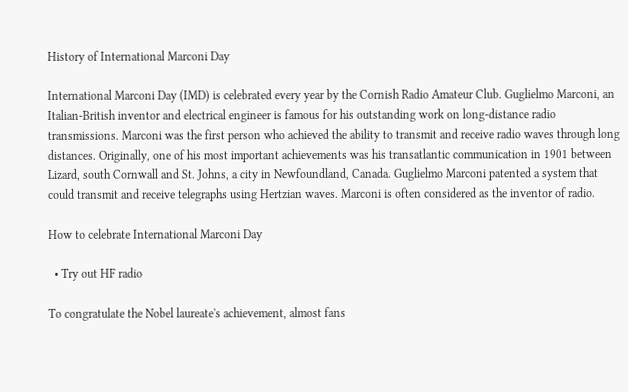History of International Marconi Day

International Marconi Day (IMD) is celebrated every year by the Cornish Radio Amateur Club. Guglielmo Marconi, an Italian-British inventor and electrical engineer is famous for his outstanding work on long-distance radio transmissions. Marconi was the first person who achieved the ability to transmit and receive radio waves through long distances. Originally, one of his most important achievements was his transatlantic communication in 1901 between Lizard, south Cornwall and St. Johns, a city in Newfoundland, Canada. Guglielmo Marconi patented a system that could transmit and receive telegraphs using Hertzian waves. Marconi is often considered as the inventor of radio.

How to celebrate International Marconi Day

  • Try out HF radio

To congratulate the Nobel laureate's achievement, almost fans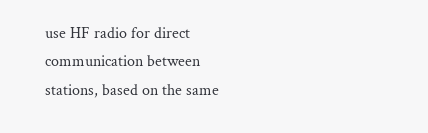use HF radio for direct communication between stations, based on the same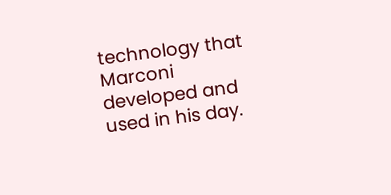technology that Marconi developed and used in his day.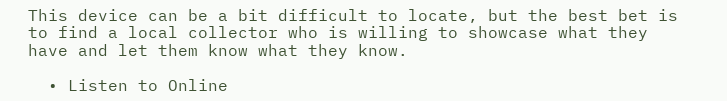This device can be a bit difficult to locate, but the best bet is to find a local collector who is willing to showcase what they have and let them know what they know.

  • Listen to Online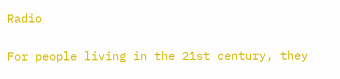Radio

For people living in the 21st century, they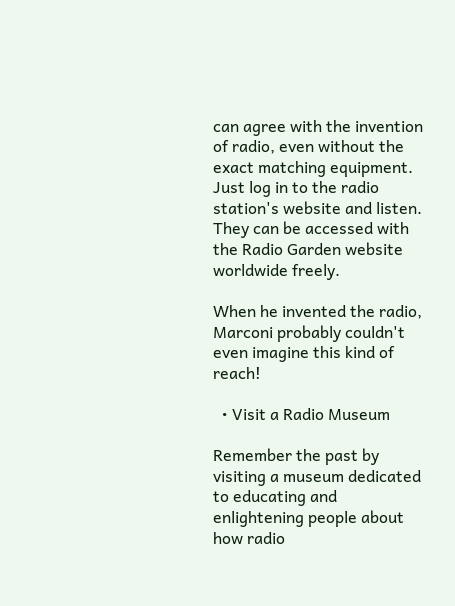can agree with the invention of radio, even without the exact matching equipment. Just log in to the radio station's website and listen. They can be accessed with the Radio Garden website worldwide freely.

When he invented the radio, Marconi probably couldn't even imagine this kind of reach!

  • Visit a Radio Museum

Remember the past by visiting a museum dedicated to educating and enlightening people about how radio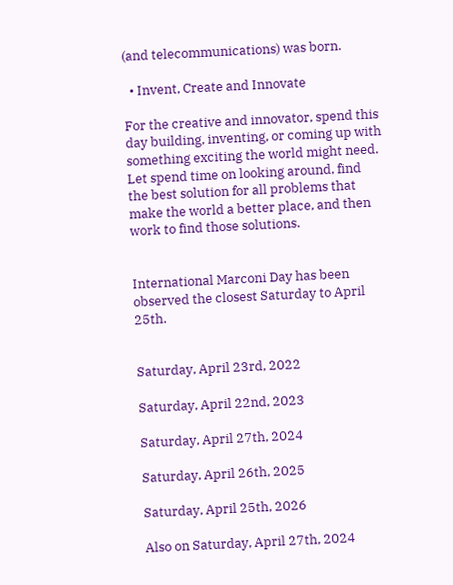(and telecommunications) was born.

  • Invent, Create and Innovate

For the creative and innovator, spend this day building, inventing, or coming up with something exciting the world might need. Let spend time on looking around, find the best solution for all problems that make the world a better place, and then work to find those solutions.


International Marconi Day has been observed the closest Saturday to April 25th.


Saturday, April 23rd, 2022

Saturday, April 22nd, 2023

Saturday, April 27th, 2024

Saturday, April 26th, 2025

Saturday, April 25th, 2026

Also on Saturday, April 27th, 2024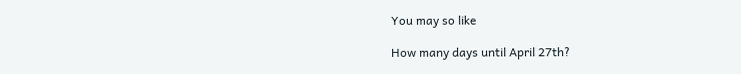You may so like

How many days until April 27th?